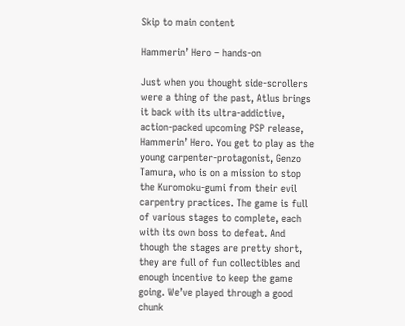Skip to main content

Hammerin’ Hero – hands-on

Just when you thought side-scrollers were a thing of the past, Atlus brings it back with its ultra-addictive, action-packed upcoming PSP release, Hammerin’ Hero. You get to play as the young carpenter-protagonist, Genzo Tamura, who is on a mission to stop the Kuromoku-gumi from their evil carpentry practices. The game is full of various stages to complete, each with its own boss to defeat. And though the stages are pretty short, they are full of fun collectibles and enough incentive to keep the game going. We’ve played through a good chunk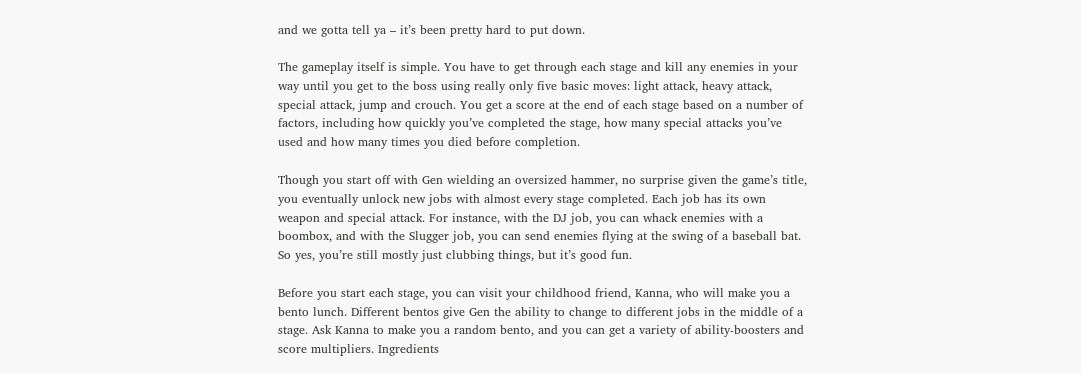and we gotta tell ya – it’s been pretty hard to put down.

The gameplay itself is simple. You have to get through each stage and kill any enemies in your way until you get to the boss using really only five basic moves: light attack, heavy attack, special attack, jump and crouch. You get a score at the end of each stage based on a number of factors, including how quickly you’ve completed the stage, how many special attacks you’ve used and how many times you died before completion.

Though you start off with Gen wielding an oversized hammer, no surprise given the game’s title, you eventually unlock new jobs with almost every stage completed. Each job has its own weapon and special attack. For instance, with the DJ job, you can whack enemies with a boombox, and with the Slugger job, you can send enemies flying at the swing of a baseball bat. So yes, you’re still mostly just clubbing things, but it’s good fun.

Before you start each stage, you can visit your childhood friend, Kanna, who will make you a bento lunch. Different bentos give Gen the ability to change to different jobs in the middle of a stage. Ask Kanna to make you a random bento, and you can get a variety of ability-boosters and score multipliers. Ingredients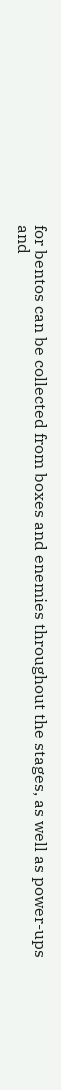for bentos can be collected from boxes and enemies throughout the stages, as well as power-ups and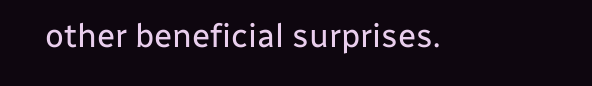other beneficial surprises.